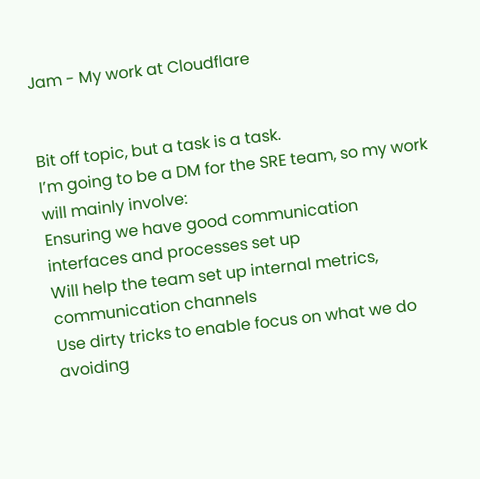Jam - My work at Cloudflare


Bit off topic, but a task is a task.
I’m going to be a DM for the SRE team, so my work will mainly involve:
Ensuring we have good communication interfaces and processes set up
Will help the team set up internal metrics, communication channels
Use dirty tricks to enable focus on what we do avoiding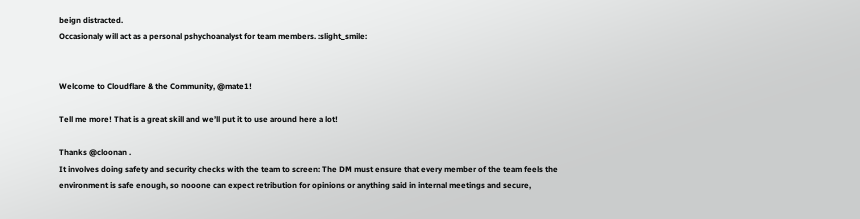beign distracted.
Occasionaly will act as a personal pshychoanalyst for team members. :slight_smile:


Welcome to Cloudflare & the Community, @mate1!

Tell me more! That is a great skill and we’ll put it to use around here a lot!

Thanks @cloonan .
It involves doing safety and security checks with the team to screen: The DM must ensure that every member of the team feels the environment is safe enough, so nooone can expect retribution for opinions or anything said in internal meetings and secure,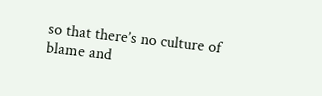so that there’s no culture of blame and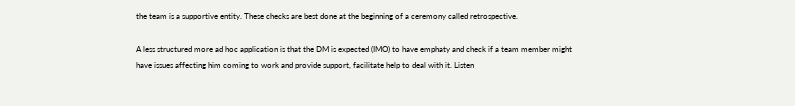the team is a supportive entity. These checks are best done at the beginning of a ceremony called retrospective.

A less structured more ad hoc application is that the DM is expected (IMO) to have emphaty and check if a team member might have issues affecting him coming to work and provide support, facilitate help to deal with it. Listen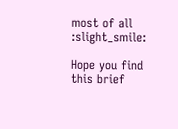most of all :slight_smile:

Hope you find this brief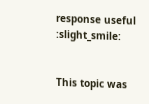response useful :slight_smile:


This topic was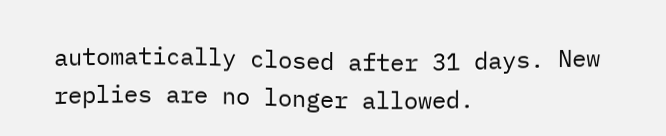automatically closed after 31 days. New replies are no longer allowed.